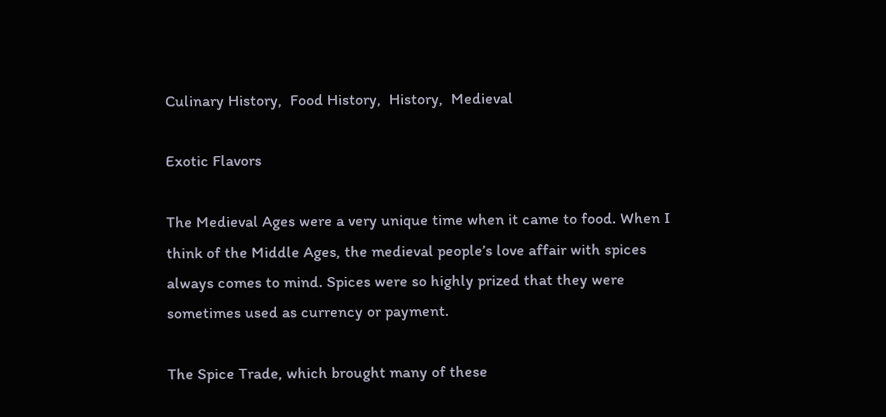Culinary History,  Food History,  History,  Medieval

Exotic Flavors

The Medieval Ages were a very unique time when it came to food. When I think of the Middle Ages, the medieval people’s love affair with spices always comes to mind. Spices were so highly prized that they were sometimes used as currency or payment.

The Spice Trade, which brought many of these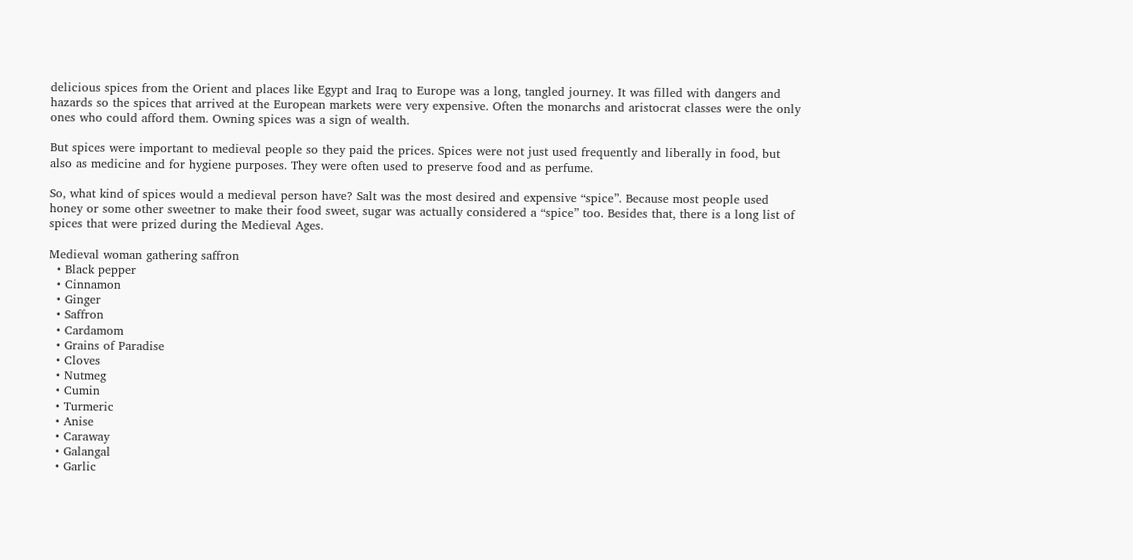delicious spices from the Orient and places like Egypt and Iraq to Europe was a long, tangled journey. It was filled with dangers and hazards so the spices that arrived at the European markets were very expensive. Often the monarchs and aristocrat classes were the only ones who could afford them. Owning spices was a sign of wealth.

But spices were important to medieval people so they paid the prices. Spices were not just used frequently and liberally in food, but also as medicine and for hygiene purposes. They were often used to preserve food and as perfume.

So, what kind of spices would a medieval person have? Salt was the most desired and expensive “spice”. Because most people used honey or some other sweetner to make their food sweet, sugar was actually considered a “spice” too. Besides that, there is a long list of spices that were prized during the Medieval Ages.

Medieval woman gathering saffron
  • Black pepper
  • Cinnamon
  • Ginger
  • Saffron
  • Cardamom
  • Grains of Paradise
  • Cloves
  • Nutmeg
  • Cumin
  • Turmeric
  • Anise
  • Caraway
  • Galangal
  • Garlic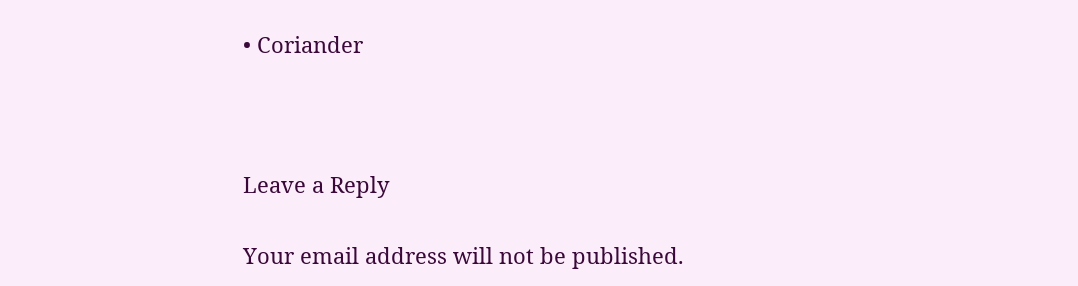• Coriander



Leave a Reply

Your email address will not be published.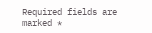Required fields are marked *